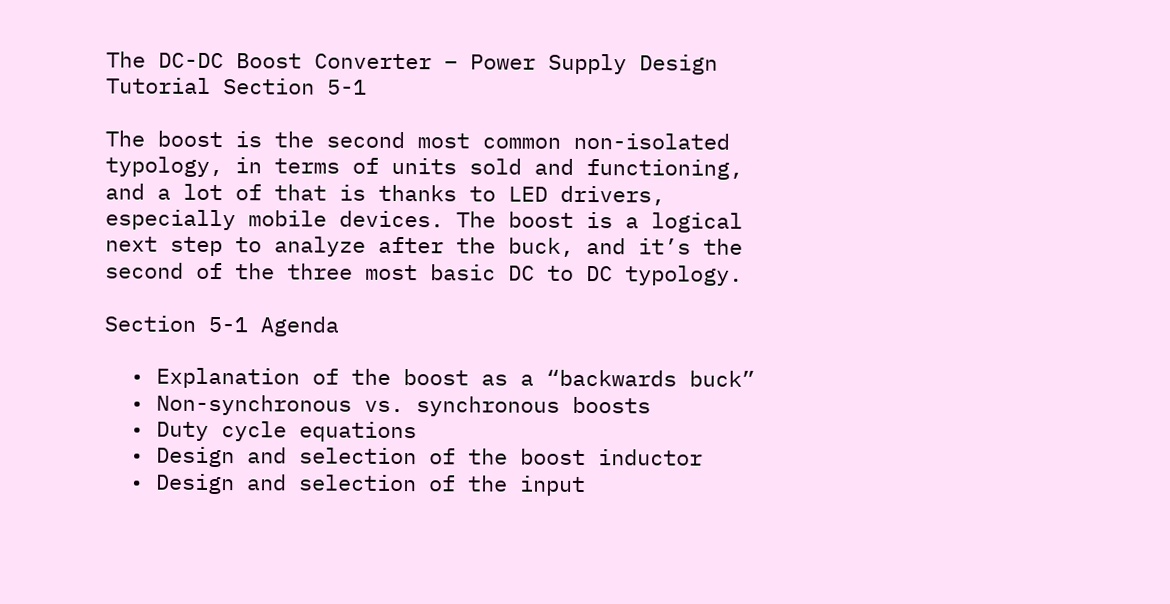The DC-DC Boost Converter – Power Supply Design Tutorial Section 5-1

The boost is the second most common non-isolated typology, in terms of units sold and functioning, and a lot of that is thanks to LED drivers, especially mobile devices. The boost is a logical next step to analyze after the buck, and it’s the second of the three most basic DC to DC typology.

Section 5-1 Agenda

  • Explanation of the boost as a “backwards buck”
  • Non-synchronous vs. synchronous boosts
  • Duty cycle equations
  • Design and selection of the boost inductor
  • Design and selection of the input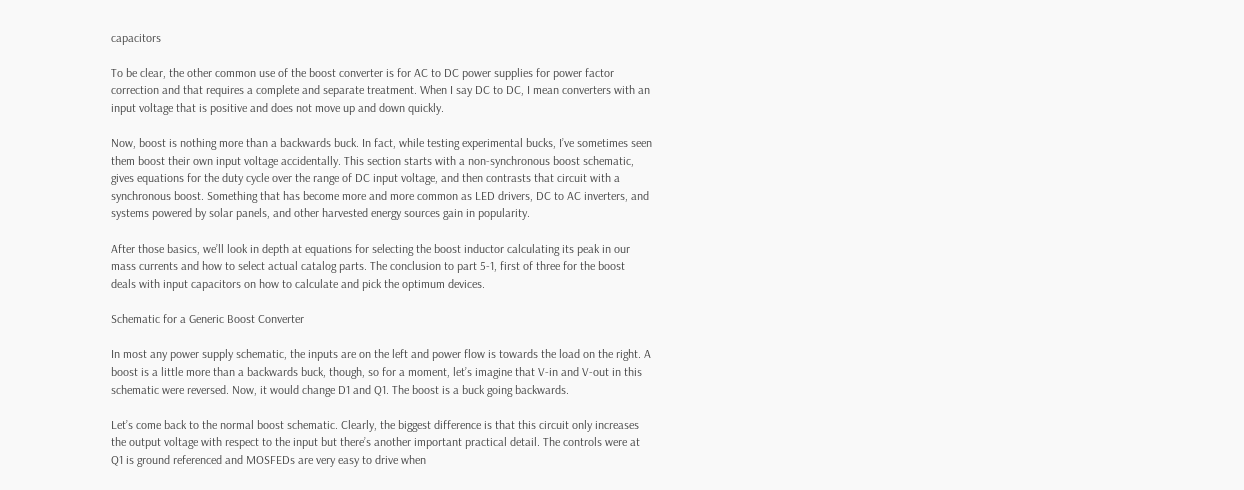capacitors

To be clear, the other common use of the boost converter is for AC to DC power supplies for power factor correction and that requires a complete and separate treatment. When I say DC to DC, I mean converters with an input voltage that is positive and does not move up and down quickly.

Now, boost is nothing more than a backwards buck. In fact, while testing experimental bucks, I’ve sometimes seen them boost their own input voltage accidentally. This section starts with a non-synchronous boost schematic, gives equations for the duty cycle over the range of DC input voltage, and then contrasts that circuit with a synchronous boost. Something that has become more and more common as LED drivers, DC to AC inverters, and systems powered by solar panels, and other harvested energy sources gain in popularity.

After those basics, we’ll look in depth at equations for selecting the boost inductor calculating its peak in our mass currents and how to select actual catalog parts. The conclusion to part 5-1, first of three for the boost deals with input capacitors on how to calculate and pick the optimum devices.

Schematic for a Generic Boost Converter

In most any power supply schematic, the inputs are on the left and power flow is towards the load on the right. A boost is a little more than a backwards buck, though, so for a moment, let’s imagine that V-in and V-out in this schematic were reversed. Now, it would change D1 and Q1. The boost is a buck going backwards.

Let’s come back to the normal boost schematic. Clearly, the biggest difference is that this circuit only increases the output voltage with respect to the input but there’s another important practical detail. The controls were at Q1 is ground referenced and MOSFEDs are very easy to drive when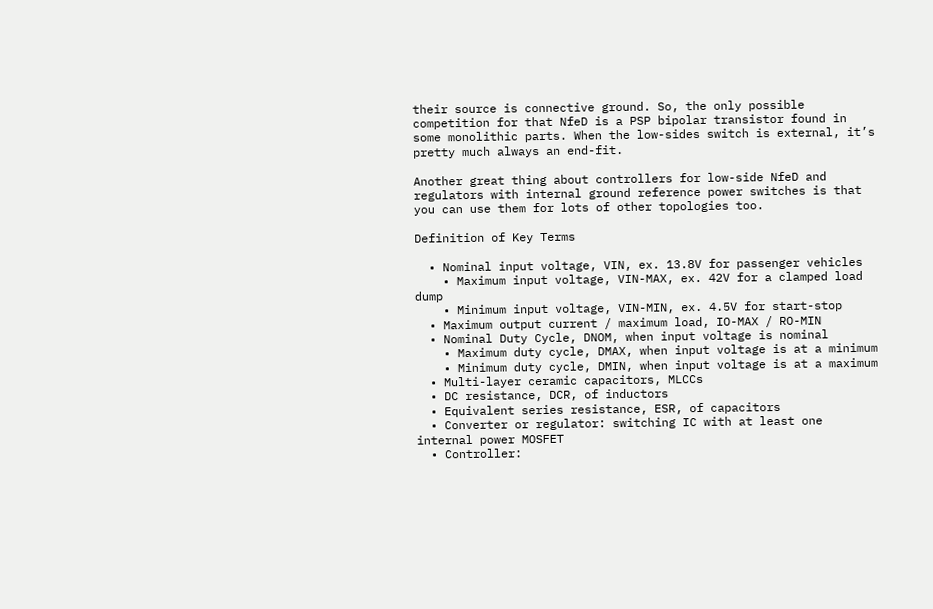their source is connective ground. So, the only possible competition for that NfeD is a PSP bipolar transistor found in some monolithic parts. When the low-sides switch is external, it’s pretty much always an end-fit.

Another great thing about controllers for low-side NfeD and regulators with internal ground reference power switches is that you can use them for lots of other topologies too.

Definition of Key Terms

  • Nominal input voltage, VIN, ex. 13.8V for passenger vehicles
    • Maximum input voltage, VIN-MAX, ex. 42V for a clamped load dump
    • Minimum input voltage, VIN-MIN, ex. 4.5V for start-stop
  • Maximum output current / maximum load, IO-MAX / RO-MIN
  • Nominal Duty Cycle, DNOM, when input voltage is nominal
    • Maximum duty cycle, DMAX, when input voltage is at a minimum
    • Minimum duty cycle, DMIN, when input voltage is at a maximum
  • Multi-layer ceramic capacitors, MLCCs
  • DC resistance, DCR, of inductors
  • Equivalent series resistance, ESR, of capacitors
  • Converter or regulator: switching IC with at least one internal power MOSFET
  • Controller: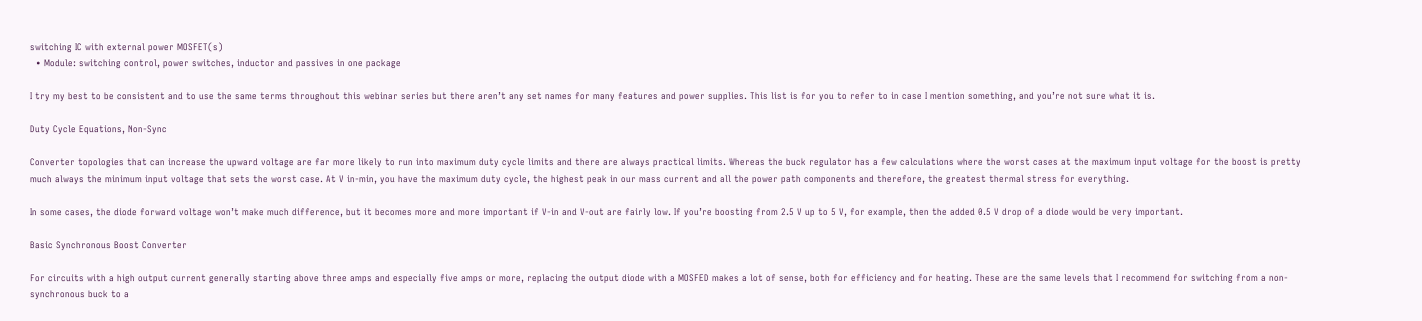switching IC with external power MOSFET(s)
  • Module: switching control, power switches, inductor and passives in one package

I try my best to be consistent and to use the same terms throughout this webinar series but there aren’t any set names for many features and power supplies. This list is for you to refer to in case I mention something, and you’re not sure what it is.

Duty Cycle Equations, Non-Sync

Converter topologies that can increase the upward voltage are far more likely to run into maximum duty cycle limits and there are always practical limits. Whereas the buck regulator has a few calculations where the worst cases at the maximum input voltage for the boost is pretty much always the minimum input voltage that sets the worst case. At V in-min, you have the maximum duty cycle, the highest peak in our mass current and all the power path components and therefore, the greatest thermal stress for everything.

In some cases, the diode forward voltage won’t make much difference, but it becomes more and more important if V-in and V-out are fairly low. If you’re boosting from 2.5 V up to 5 V, for example, then the added 0.5 V drop of a diode would be very important.

Basic Synchronous Boost Converter

For circuits with a high output current generally starting above three amps and especially five amps or more, replacing the output diode with a MOSFED makes a lot of sense, both for efficiency and for heating. These are the same levels that I recommend for switching from a non-synchronous buck to a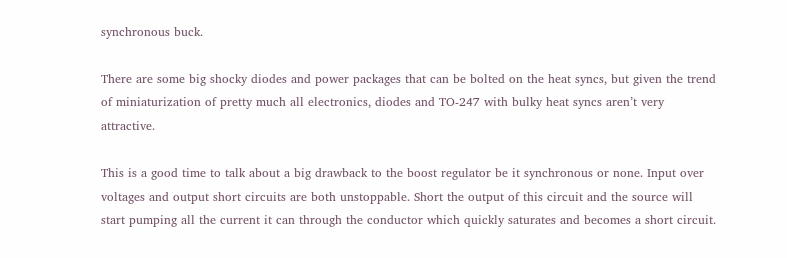synchronous buck.

There are some big shocky diodes and power packages that can be bolted on the heat syncs, but given the trend of miniaturization of pretty much all electronics, diodes and TO-247 with bulky heat syncs aren’t very attractive.

This is a good time to talk about a big drawback to the boost regulator be it synchronous or none. Input over voltages and output short circuits are both unstoppable. Short the output of this circuit and the source will start pumping all the current it can through the conductor which quickly saturates and becomes a short circuit.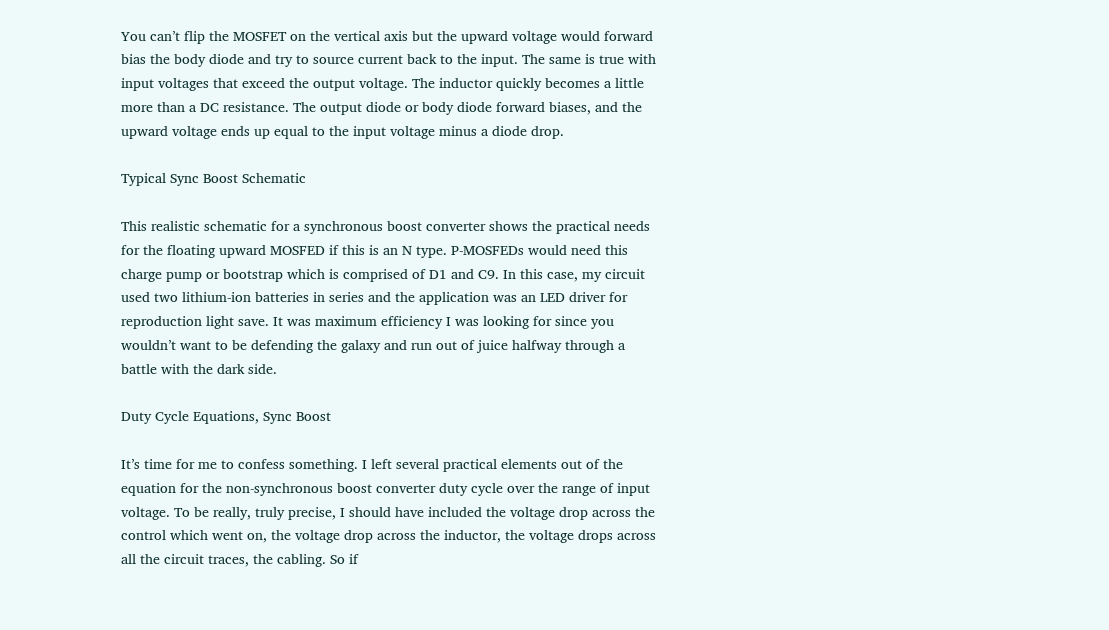You can’t flip the MOSFET on the vertical axis but the upward voltage would forward bias the body diode and try to source current back to the input. The same is true with input voltages that exceed the output voltage. The inductor quickly becomes a little more than a DC resistance. The output diode or body diode forward biases, and the upward voltage ends up equal to the input voltage minus a diode drop.

Typical Sync Boost Schematic

This realistic schematic for a synchronous boost converter shows the practical needs for the floating upward MOSFED if this is an N type. P-MOSFEDs would need this charge pump or bootstrap which is comprised of D1 and C9. In this case, my circuit used two lithium-ion batteries in series and the application was an LED driver for reproduction light save. It was maximum efficiency I was looking for since you wouldn’t want to be defending the galaxy and run out of juice halfway through a battle with the dark side.

Duty Cycle Equations, Sync Boost

It’s time for me to confess something. I left several practical elements out of the equation for the non-synchronous boost converter duty cycle over the range of input voltage. To be really, truly precise, I should have included the voltage drop across the control which went on, the voltage drop across the inductor, the voltage drops across all the circuit traces, the cabling. So if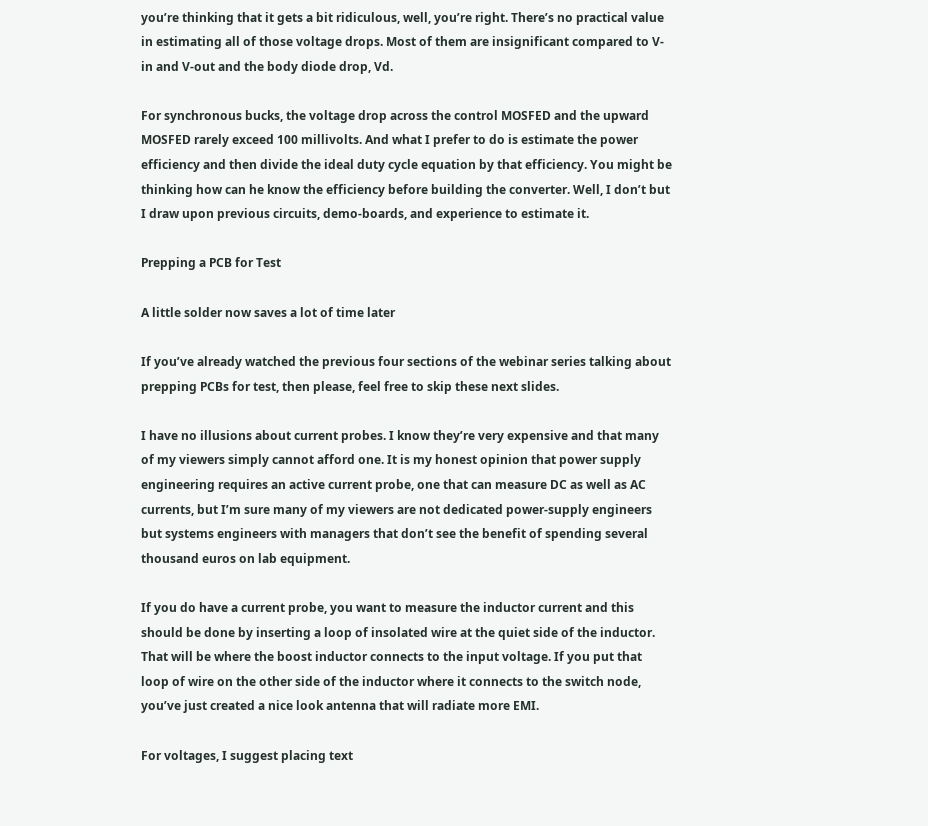you’re thinking that it gets a bit ridiculous, well, you’re right. There’s no practical value in estimating all of those voltage drops. Most of them are insignificant compared to V-in and V-out and the body diode drop, Vd.

For synchronous bucks, the voltage drop across the control MOSFED and the upward MOSFED rarely exceed 100 millivolts. And what I prefer to do is estimate the power efficiency and then divide the ideal duty cycle equation by that efficiency. You might be thinking how can he know the efficiency before building the converter. Well, I don’t but I draw upon previous circuits, demo-boards, and experience to estimate it.

Prepping a PCB for Test

A little solder now saves a lot of time later

If you’ve already watched the previous four sections of the webinar series talking about prepping PCBs for test, then please, feel free to skip these next slides.

I have no illusions about current probes. I know they’re very expensive and that many of my viewers simply cannot afford one. It is my honest opinion that power supply engineering requires an active current probe, one that can measure DC as well as AC currents, but I’m sure many of my viewers are not dedicated power-supply engineers but systems engineers with managers that don’t see the benefit of spending several thousand euros on lab equipment.

If you do have a current probe, you want to measure the inductor current and this should be done by inserting a loop of insolated wire at the quiet side of the inductor. That will be where the boost inductor connects to the input voltage. If you put that loop of wire on the other side of the inductor where it connects to the switch node, you’ve just created a nice look antenna that will radiate more EMI.

For voltages, I suggest placing text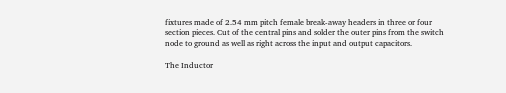fixtures made of 2.54 mm pitch female break-away headers in three or four section pieces. Cut of the central pins and solder the outer pins from the switch node to ground as well as right across the input and output capacitors.

The Inductor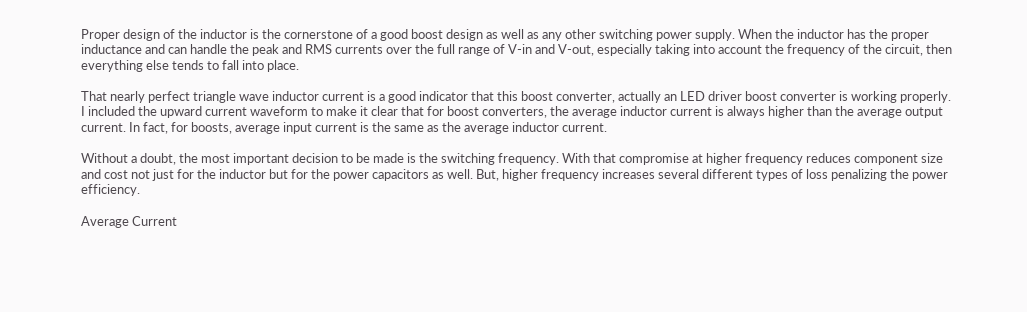Proper design of the inductor is the cornerstone of a good boost design as well as any other switching power supply. When the inductor has the proper inductance and can handle the peak and RMS currents over the full range of V-in and V-out, especially taking into account the frequency of the circuit, then everything else tends to fall into place.

That nearly perfect triangle wave inductor current is a good indicator that this boost converter, actually an LED driver boost converter is working properly. I included the upward current waveform to make it clear that for boost converters, the average inductor current is always higher than the average output current. In fact, for boosts, average input current is the same as the average inductor current.

Without a doubt, the most important decision to be made is the switching frequency. With that compromise at higher frequency reduces component size and cost not just for the inductor but for the power capacitors as well. But, higher frequency increases several different types of loss penalizing the power efficiency.

Average Current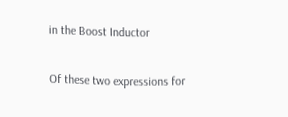in the Boost Inductor

Of these two expressions for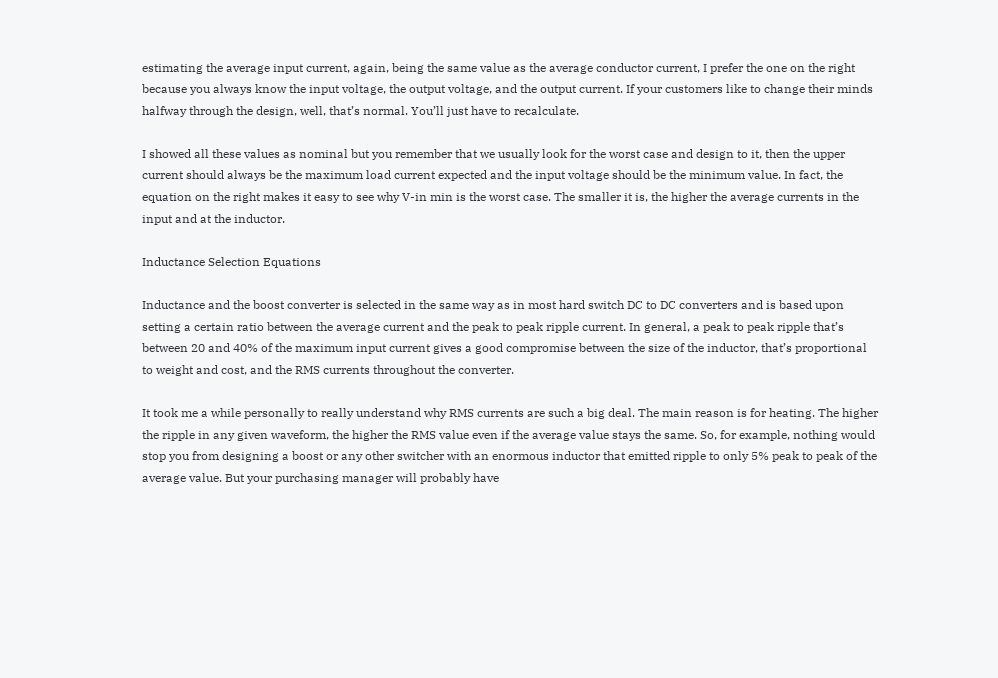estimating the average input current, again, being the same value as the average conductor current, I prefer the one on the right because you always know the input voltage, the output voltage, and the output current. If your customers like to change their minds halfway through the design, well, that’s normal. You’ll just have to recalculate.

I showed all these values as nominal but you remember that we usually look for the worst case and design to it, then the upper current should always be the maximum load current expected and the input voltage should be the minimum value. In fact, the equation on the right makes it easy to see why V-in min is the worst case. The smaller it is, the higher the average currents in the input and at the inductor.

Inductance Selection Equations

Inductance and the boost converter is selected in the same way as in most hard switch DC to DC converters and is based upon setting a certain ratio between the average current and the peak to peak ripple current. In general, a peak to peak ripple that’s between 20 and 40% of the maximum input current gives a good compromise between the size of the inductor, that’s proportional to weight and cost, and the RMS currents throughout the converter.

It took me a while personally to really understand why RMS currents are such a big deal. The main reason is for heating. The higher the ripple in any given waveform, the higher the RMS value even if the average value stays the same. So, for example, nothing would stop you from designing a boost or any other switcher with an enormous inductor that emitted ripple to only 5% peak to peak of the average value. But your purchasing manager will probably have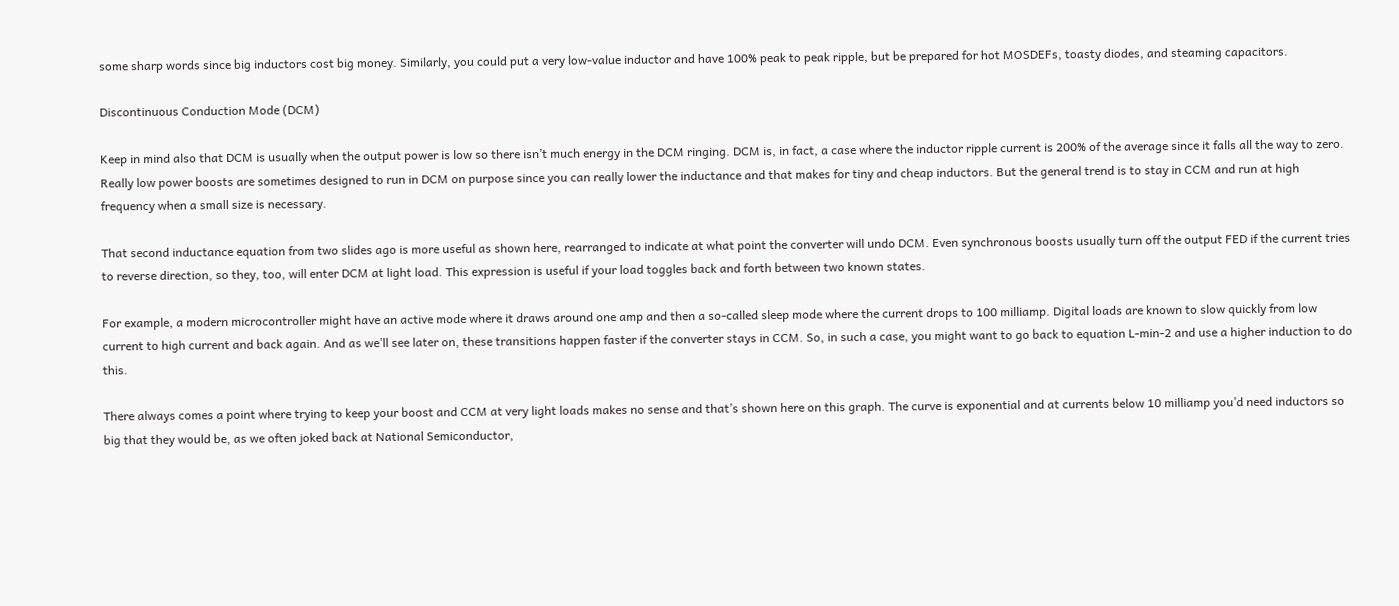some sharp words since big inductors cost big money. Similarly, you could put a very low-value inductor and have 100% peak to peak ripple, but be prepared for hot MOSDEFs, toasty diodes, and steaming capacitors.

Discontinuous Conduction Mode (DCM)

Keep in mind also that DCM is usually when the output power is low so there isn’t much energy in the DCM ringing. DCM is, in fact, a case where the inductor ripple current is 200% of the average since it falls all the way to zero. Really low power boosts are sometimes designed to run in DCM on purpose since you can really lower the inductance and that makes for tiny and cheap inductors. But the general trend is to stay in CCM and run at high frequency when a small size is necessary.

That second inductance equation from two slides ago is more useful as shown here, rearranged to indicate at what point the converter will undo DCM. Even synchronous boosts usually turn off the output FED if the current tries to reverse direction, so they, too, will enter DCM at light load. This expression is useful if your load toggles back and forth between two known states.

For example, a modern microcontroller might have an active mode where it draws around one amp and then a so-called sleep mode where the current drops to 100 milliamp. Digital loads are known to slow quickly from low current to high current and back again. And as we’ll see later on, these transitions happen faster if the converter stays in CCM. So, in such a case, you might want to go back to equation L-min-2 and use a higher induction to do this.

There always comes a point where trying to keep your boost and CCM at very light loads makes no sense and that’s shown here on this graph. The curve is exponential and at currents below 10 milliamp you’d need inductors so big that they would be, as we often joked back at National Semiconductor,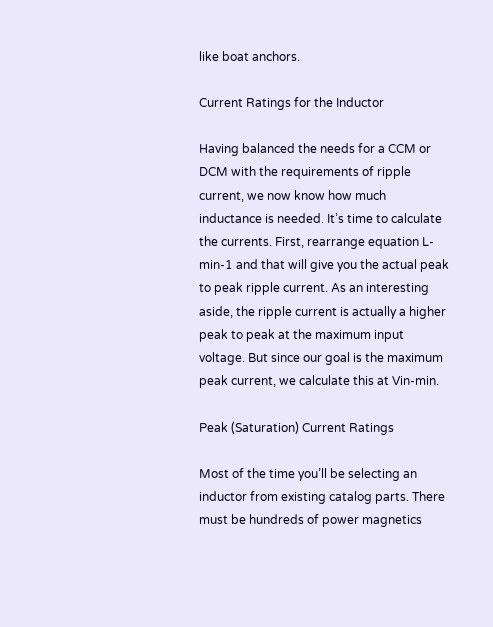like boat anchors.

Current Ratings for the Inductor

Having balanced the needs for a CCM or DCM with the requirements of ripple current, we now know how much inductance is needed. It’s time to calculate the currents. First, rearrange equation L-min-1 and that will give you the actual peak to peak ripple current. As an interesting aside, the ripple current is actually a higher peak to peak at the maximum input voltage. But since our goal is the maximum peak current, we calculate this at Vin-min.

Peak (Saturation) Current Ratings

Most of the time you’ll be selecting an inductor from existing catalog parts. There must be hundreds of power magnetics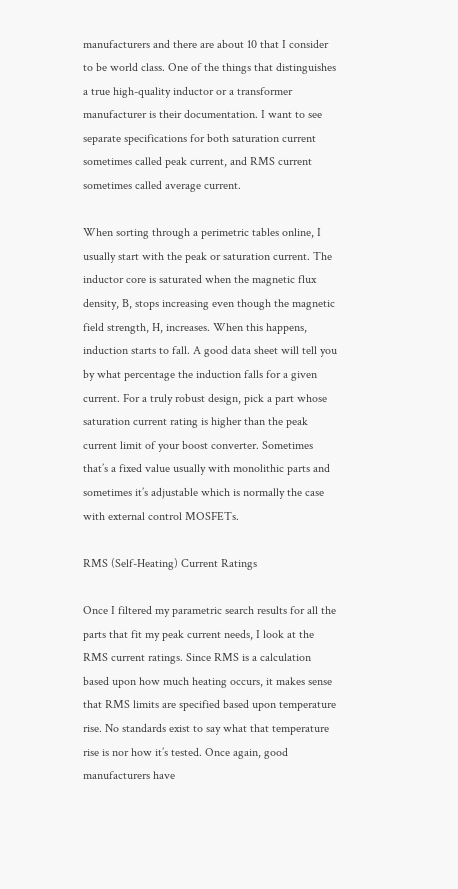manufacturers and there are about 10 that I consider to be world class. One of the things that distinguishes a true high-quality inductor or a transformer manufacturer is their documentation. I want to see separate specifications for both saturation current sometimes called peak current, and RMS current sometimes called average current.

When sorting through a perimetric tables online, I usually start with the peak or saturation current. The inductor core is saturated when the magnetic flux density, B, stops increasing even though the magnetic field strength, H, increases. When this happens, induction starts to fall. A good data sheet will tell you by what percentage the induction falls for a given current. For a truly robust design, pick a part whose saturation current rating is higher than the peak current limit of your boost converter. Sometimes that’s a fixed value usually with monolithic parts and sometimes it’s adjustable which is normally the case with external control MOSFETs.

RMS (Self-Heating) Current Ratings

Once I filtered my parametric search results for all the parts that fit my peak current needs, I look at the RMS current ratings. Since RMS is a calculation based upon how much heating occurs, it makes sense that RMS limits are specified based upon temperature rise. No standards exist to say what that temperature rise is nor how it’s tested. Once again, good manufacturers have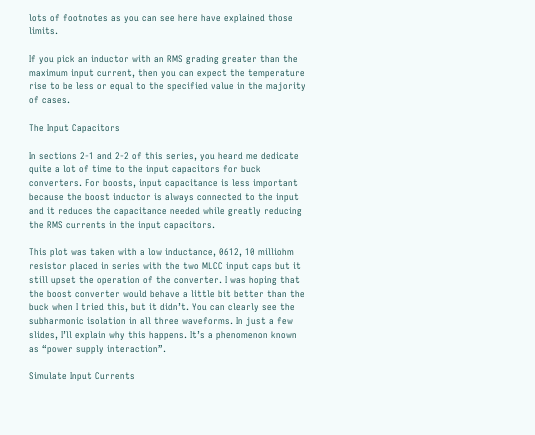lots of footnotes as you can see here have explained those limits.

If you pick an inductor with an RMS grading greater than the maximum input current, then you can expect the temperature rise to be less or equal to the specified value in the majority of cases.

The Input Capacitors

In sections 2-1 and 2-2 of this series, you heard me dedicate quite a lot of time to the input capacitors for buck converters. For boosts, input capacitance is less important because the boost inductor is always connected to the input and it reduces the capacitance needed while greatly reducing the RMS currents in the input capacitors.

This plot was taken with a low inductance, 0612, 10 milliohm resistor placed in series with the two MLCC input caps but it still upset the operation of the converter. I was hoping that the boost converter would behave a little bit better than the buck when I tried this, but it didn’t. You can clearly see the subharmonic isolation in all three waveforms. In just a few slides, I’ll explain why this happens. It’s a phenomenon known as “power supply interaction”.

Simulate Input Currents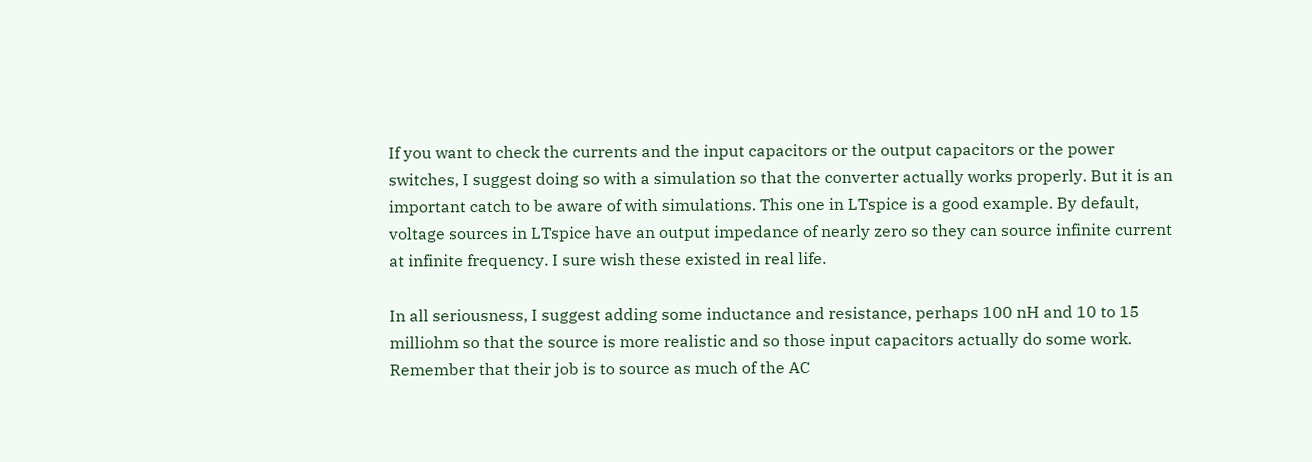If you want to check the currents and the input capacitors or the output capacitors or the power switches, I suggest doing so with a simulation so that the converter actually works properly. But it is an important catch to be aware of with simulations. This one in LTspice is a good example. By default, voltage sources in LTspice have an output impedance of nearly zero so they can source infinite current at infinite frequency. I sure wish these existed in real life.

In all seriousness, I suggest adding some inductance and resistance, perhaps 100 nH and 10 to 15 milliohm so that the source is more realistic and so those input capacitors actually do some work. Remember that their job is to source as much of the AC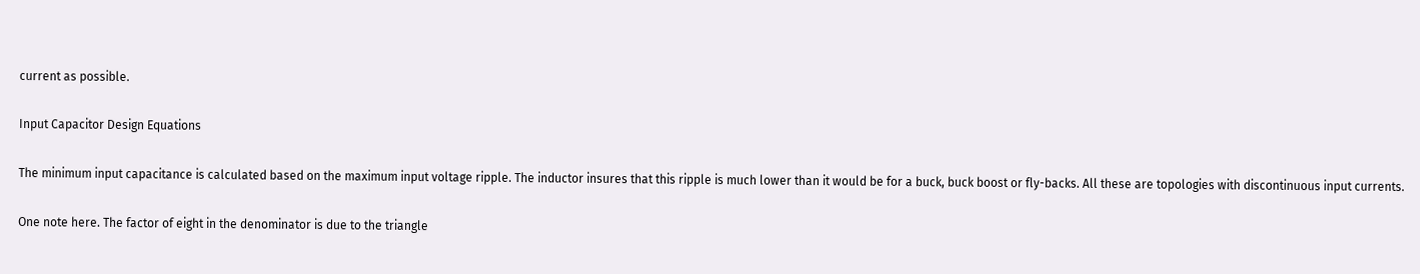current as possible.

Input Capacitor Design Equations

The minimum input capacitance is calculated based on the maximum input voltage ripple. The inductor insures that this ripple is much lower than it would be for a buck, buck boost or fly-backs. All these are topologies with discontinuous input currents.

One note here. The factor of eight in the denominator is due to the triangle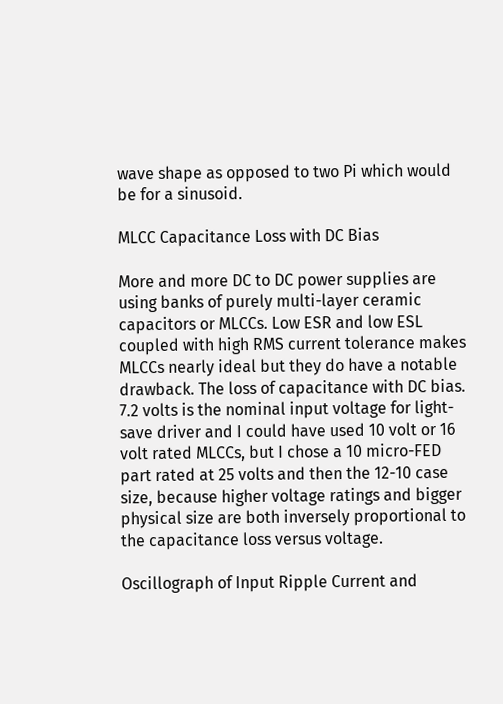wave shape as opposed to two Pi which would be for a sinusoid.

MLCC Capacitance Loss with DC Bias

More and more DC to DC power supplies are using banks of purely multi-layer ceramic capacitors or MLCCs. Low ESR and low ESL coupled with high RMS current tolerance makes MLCCs nearly ideal but they do have a notable drawback. The loss of capacitance with DC bias. 7.2 volts is the nominal input voltage for light-save driver and I could have used 10 volt or 16 volt rated MLCCs, but I chose a 10 micro-FED part rated at 25 volts and then the 12-10 case size, because higher voltage ratings and bigger physical size are both inversely proportional to the capacitance loss versus voltage.

Oscillograph of Input Ripple Current and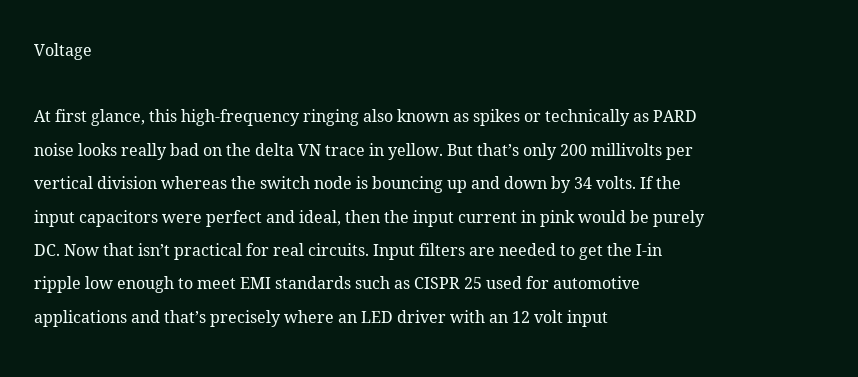Voltage

At first glance, this high-frequency ringing also known as spikes or technically as PARD noise looks really bad on the delta VN trace in yellow. But that’s only 200 millivolts per vertical division whereas the switch node is bouncing up and down by 34 volts. If the input capacitors were perfect and ideal, then the input current in pink would be purely DC. Now that isn’t practical for real circuits. Input filters are needed to get the I-in ripple low enough to meet EMI standards such as CISPR 25 used for automotive applications and that’s precisely where an LED driver with an 12 volt input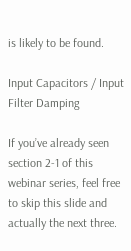is likely to be found.

Input Capacitors / Input Filter Damping

If you’ve already seen section 2-1 of this webinar series, feel free to skip this slide and actually the next three.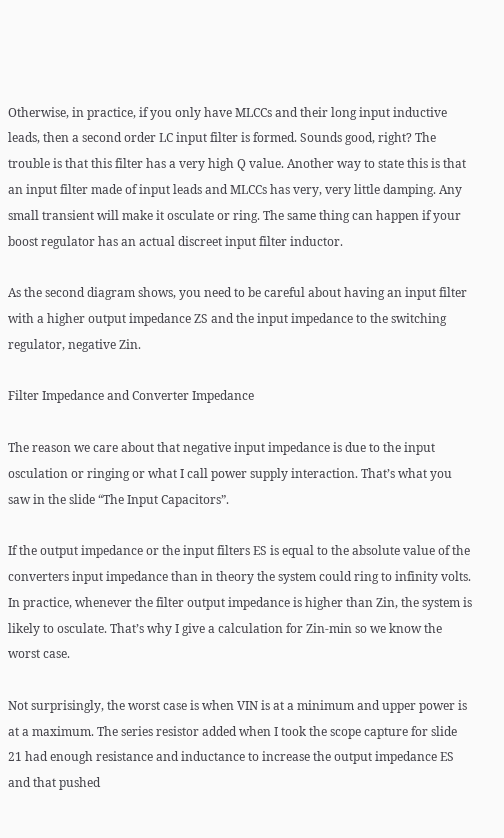Otherwise, in practice, if you only have MLCCs and their long input inductive leads, then a second order LC input filter is formed. Sounds good, right? The trouble is that this filter has a very high Q value. Another way to state this is that an input filter made of input leads and MLCCs has very, very little damping. Any small transient will make it osculate or ring. The same thing can happen if your boost regulator has an actual discreet input filter inductor.

As the second diagram shows, you need to be careful about having an input filter with a higher output impedance ZS and the input impedance to the switching regulator, negative Zin.

Filter Impedance and Converter Impedance

The reason we care about that negative input impedance is due to the input osculation or ringing or what I call power supply interaction. That’s what you saw in the slide “The Input Capacitors”.

If the output impedance or the input filters ES is equal to the absolute value of the converters input impedance than in theory the system could ring to infinity volts. In practice, whenever the filter output impedance is higher than Zin, the system is likely to osculate. That’s why I give a calculation for Zin-min so we know the worst case.

Not surprisingly, the worst case is when VIN is at a minimum and upper power is at a maximum. The series resistor added when I took the scope capture for slide 21 had enough resistance and inductance to increase the output impedance ES and that pushed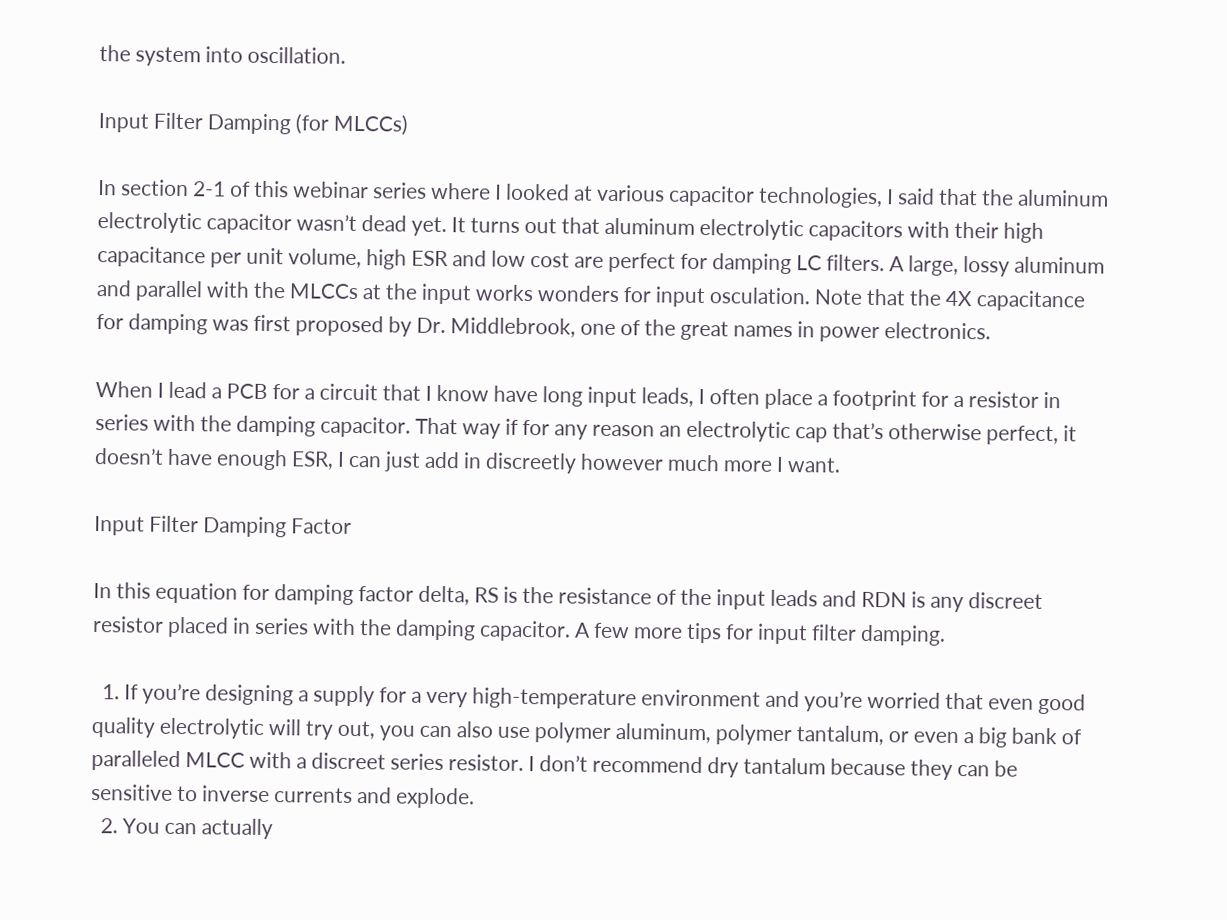the system into oscillation.

Input Filter Damping (for MLCCs)

In section 2-1 of this webinar series where I looked at various capacitor technologies, I said that the aluminum electrolytic capacitor wasn’t dead yet. It turns out that aluminum electrolytic capacitors with their high capacitance per unit volume, high ESR and low cost are perfect for damping LC filters. A large, lossy aluminum and parallel with the MLCCs at the input works wonders for input osculation. Note that the 4X capacitance for damping was first proposed by Dr. Middlebrook, one of the great names in power electronics.

When I lead a PCB for a circuit that I know have long input leads, I often place a footprint for a resistor in series with the damping capacitor. That way if for any reason an electrolytic cap that’s otherwise perfect, it doesn’t have enough ESR, I can just add in discreetly however much more I want.

Input Filter Damping Factor

In this equation for damping factor delta, RS is the resistance of the input leads and RDN is any discreet resistor placed in series with the damping capacitor. A few more tips for input filter damping.

  1. If you’re designing a supply for a very high-temperature environment and you’re worried that even good quality electrolytic will try out, you can also use polymer aluminum, polymer tantalum, or even a big bank of paralleled MLCC with a discreet series resistor. I don’t recommend dry tantalum because they can be sensitive to inverse currents and explode.
  2. You can actually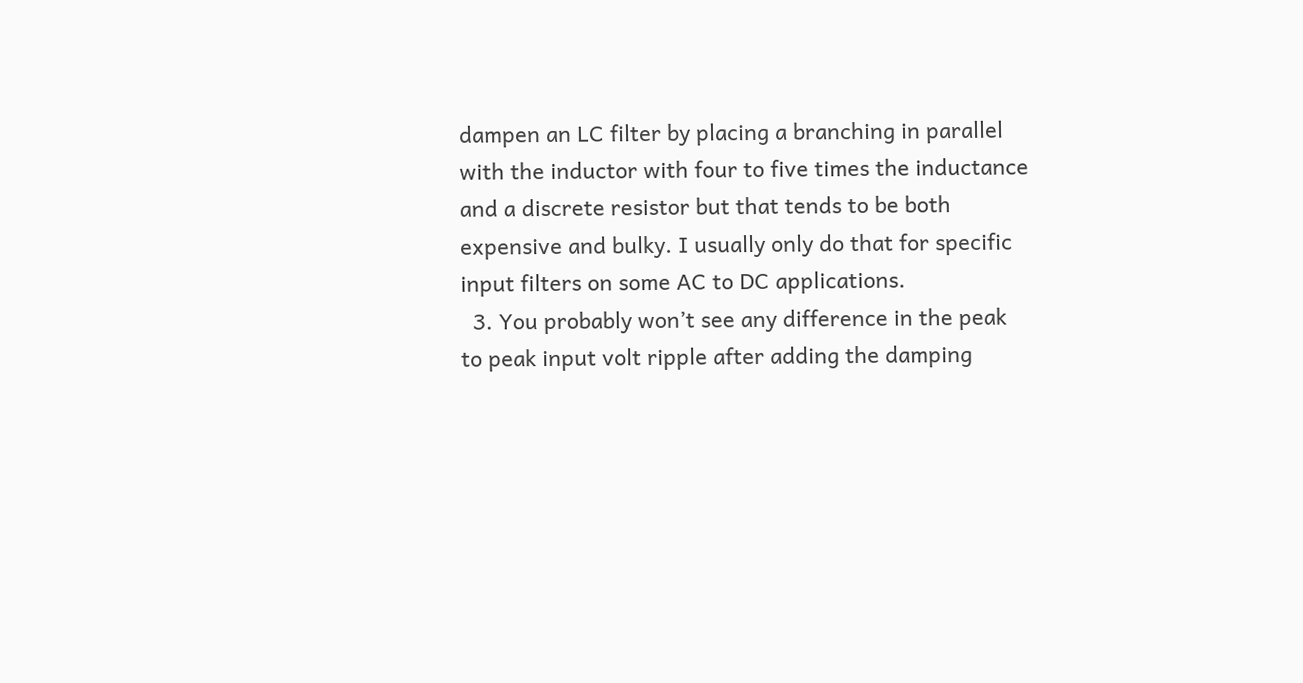dampen an LC filter by placing a branching in parallel with the inductor with four to five times the inductance and a discrete resistor but that tends to be both expensive and bulky. I usually only do that for specific input filters on some AC to DC applications.
  3. You probably won’t see any difference in the peak to peak input volt ripple after adding the damping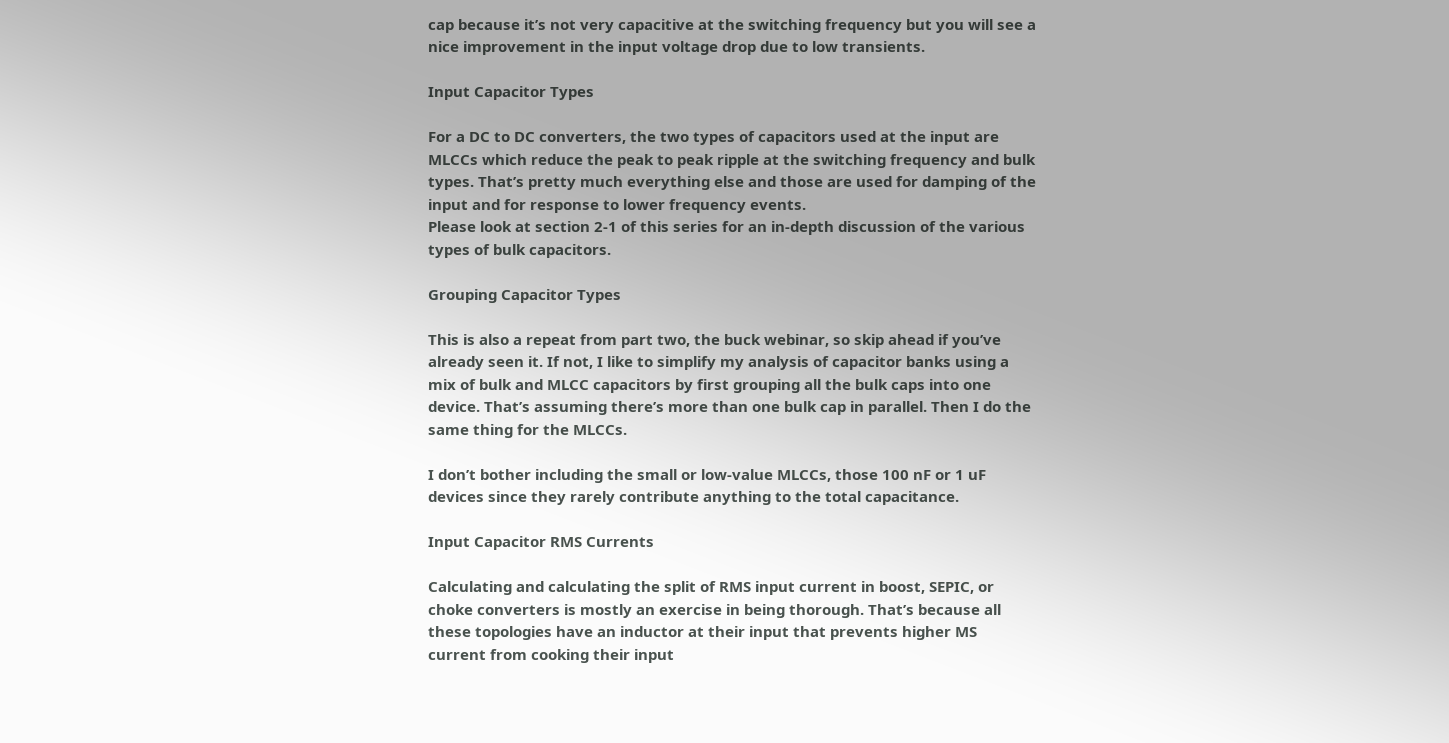cap because it’s not very capacitive at the switching frequency but you will see a nice improvement in the input voltage drop due to low transients.

Input Capacitor Types

For a DC to DC converters, the two types of capacitors used at the input are MLCCs which reduce the peak to peak ripple at the switching frequency and bulk types. That’s pretty much everything else and those are used for damping of the input and for response to lower frequency events.
Please look at section 2-1 of this series for an in-depth discussion of the various types of bulk capacitors.

Grouping Capacitor Types

This is also a repeat from part two, the buck webinar, so skip ahead if you’ve already seen it. If not, I like to simplify my analysis of capacitor banks using a mix of bulk and MLCC capacitors by first grouping all the bulk caps into one device. That’s assuming there’s more than one bulk cap in parallel. Then I do the same thing for the MLCCs.

I don’t bother including the small or low-value MLCCs, those 100 nF or 1 uF devices since they rarely contribute anything to the total capacitance.

Input Capacitor RMS Currents

Calculating and calculating the split of RMS input current in boost, SEPIC, or choke converters is mostly an exercise in being thorough. That’s because all these topologies have an inductor at their input that prevents higher MS current from cooking their input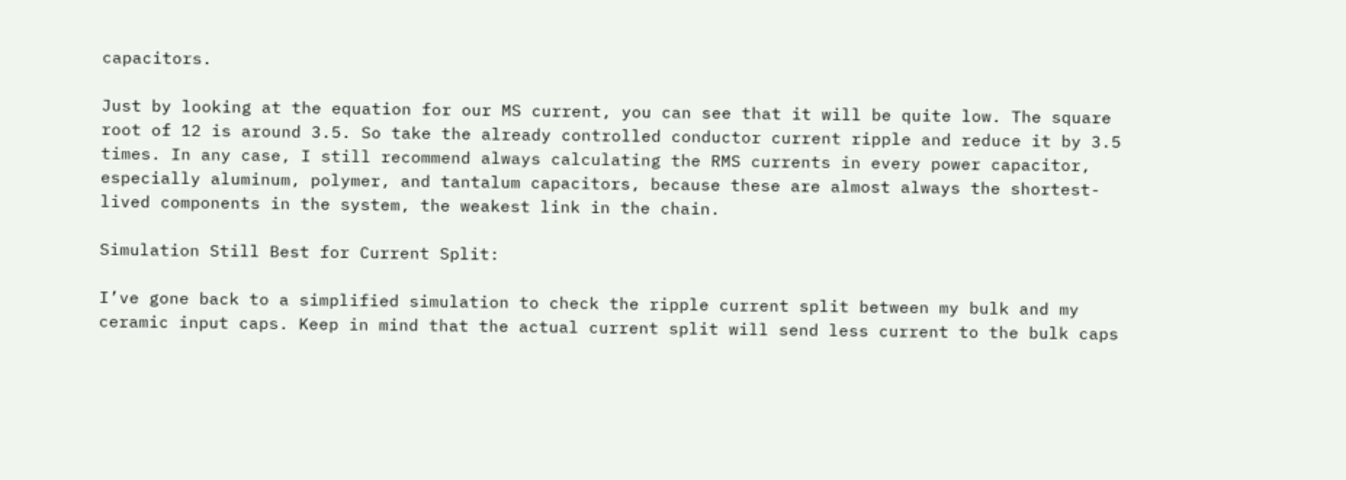capacitors.

Just by looking at the equation for our MS current, you can see that it will be quite low. The square root of 12 is around 3.5. So take the already controlled conductor current ripple and reduce it by 3.5 times. In any case, I still recommend always calculating the RMS currents in every power capacitor, especially aluminum, polymer, and tantalum capacitors, because these are almost always the shortest-lived components in the system, the weakest link in the chain.

Simulation Still Best for Current Split:

I’ve gone back to a simplified simulation to check the ripple current split between my bulk and my ceramic input caps. Keep in mind that the actual current split will send less current to the bulk caps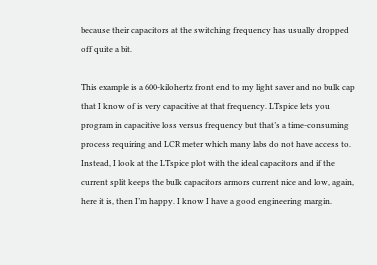because their capacitors at the switching frequency has usually dropped off quite a bit.

This example is a 600-kilohertz front end to my light saver and no bulk cap that I know of is very capacitive at that frequency. LTspice lets you program in capacitive loss versus frequency but that’s a time-consuming process requiring and LCR meter which many labs do not have access to. Instead, I look at the LTspice plot with the ideal capacitors and if the current split keeps the bulk capacitors armors current nice and low, again, here it is, then I’m happy. I know I have a good engineering margin.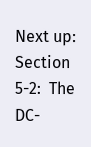Next up:  Section 5-2:  The DC-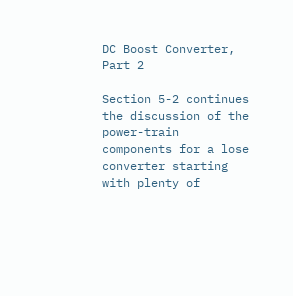DC Boost Converter, Part 2

Section 5-2 continues the discussion of the power-train components for a lose converter starting with plenty of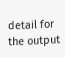detail for the output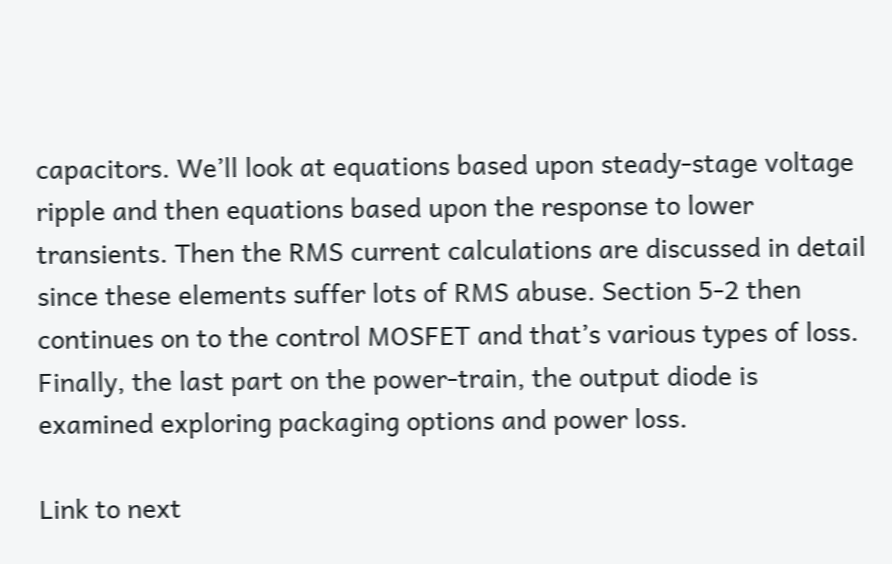capacitors. We’ll look at equations based upon steady-stage voltage ripple and then equations based upon the response to lower transients. Then the RMS current calculations are discussed in detail since these elements suffer lots of RMS abuse. Section 5-2 then continues on to the control MOSFET and that’s various types of loss. Finally, the last part on the power-train, the output diode is examined exploring packaging options and power loss.

Link to next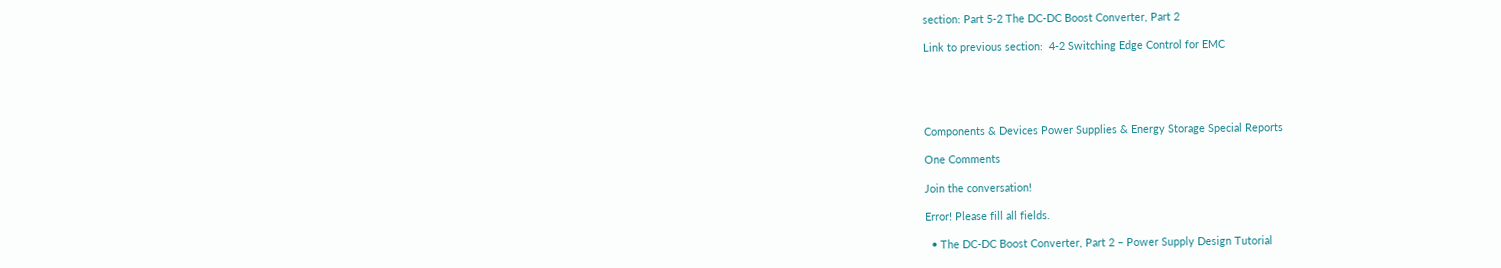section: Part 5-2 The DC-DC Boost Converter, Part 2

Link to previous section:  4-2 Switching Edge Control for EMC





Components & Devices Power Supplies & Energy Storage Special Reports

One Comments

Join the conversation!

Error! Please fill all fields.

  • The DC-DC Boost Converter, Part 2 – Power Supply Design Tutorial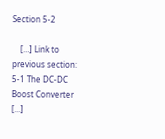Section 5-2

    […] Link to previous section:  5-1 The DC-DC Boost Converter […]